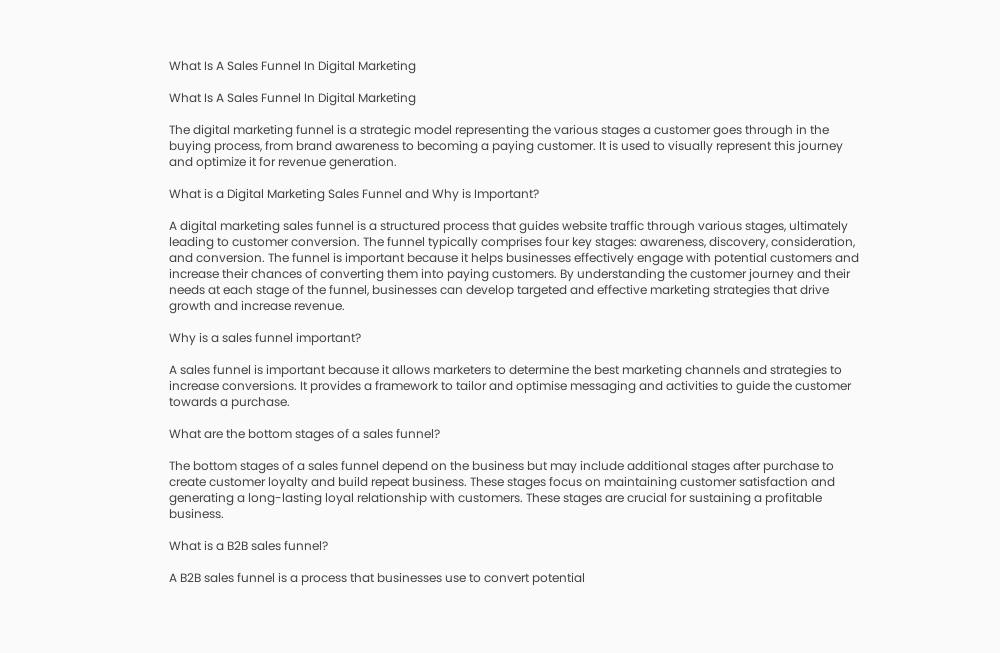What Is A Sales Funnel In Digital Marketing

What Is A Sales Funnel In Digital Marketing

The digital marketing funnel is a strategic model representing the various stages a customer goes through in the buying process, from brand awareness to becoming a paying customer. It is used to visually represent this journey and optimize it for revenue generation.

What is a Digital Marketing Sales Funnel and Why is Important?

A digital marketing sales funnel is a structured process that guides website traffic through various stages, ultimately leading to customer conversion. The funnel typically comprises four key stages: awareness, discovery, consideration, and conversion. The funnel is important because it helps businesses effectively engage with potential customers and increase their chances of converting them into paying customers. By understanding the customer journey and their needs at each stage of the funnel, businesses can develop targeted and effective marketing strategies that drive growth and increase revenue.

Why is a sales funnel important?

A sales funnel is important because it allows marketers to determine the best marketing channels and strategies to increase conversions. It provides a framework to tailor and optimise messaging and activities to guide the customer towards a purchase.

What are the bottom stages of a sales funnel?

The bottom stages of a sales funnel depend on the business but may include additional stages after purchase to create customer loyalty and build repeat business. These stages focus on maintaining customer satisfaction and generating a long-lasting loyal relationship with customers. These stages are crucial for sustaining a profitable business.

What is a B2B sales funnel?

A B2B sales funnel is a process that businesses use to convert potential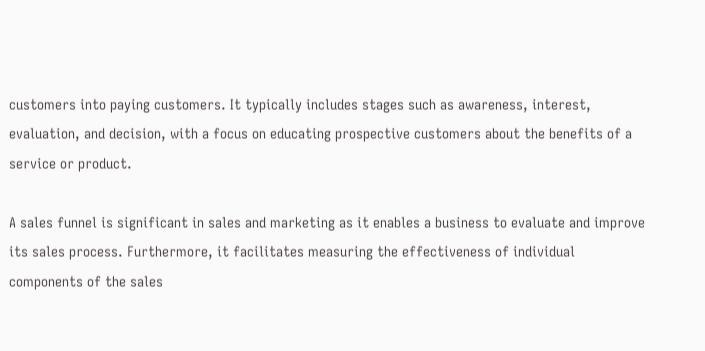customers into paying customers. It typically includes stages such as awareness, interest, evaluation, and decision, with a focus on educating prospective customers about the benefits of a service or product.

A sales funnel is significant in sales and marketing as it enables a business to evaluate and improve its sales process. Furthermore, it facilitates measuring the effectiveness of individual components of the sales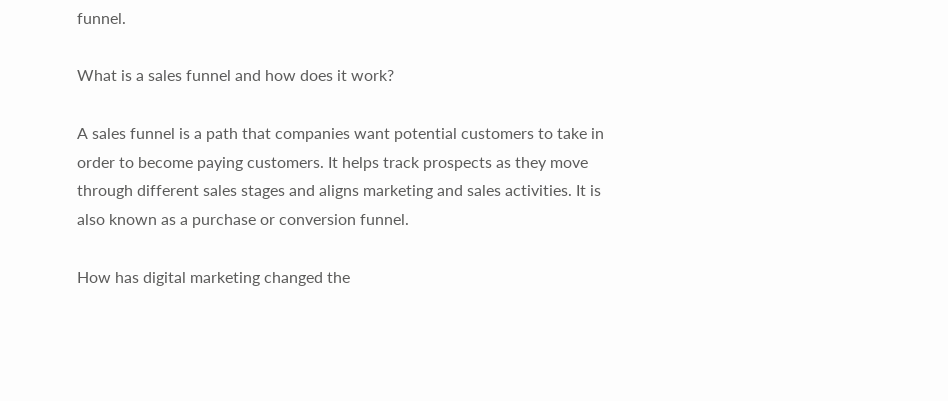funnel.

What is a sales funnel and how does it work?

A sales funnel is a path that companies want potential customers to take in order to become paying customers. It helps track prospects as they move through different sales stages and aligns marketing and sales activities. It is also known as a purchase or conversion funnel.

How has digital marketing changed the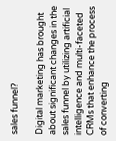sales funnel?

Digital marketing has brought about significant changes in the sales funnel by utilizing artificial intelligence and multi-faceted CRMs that enhance the process of converting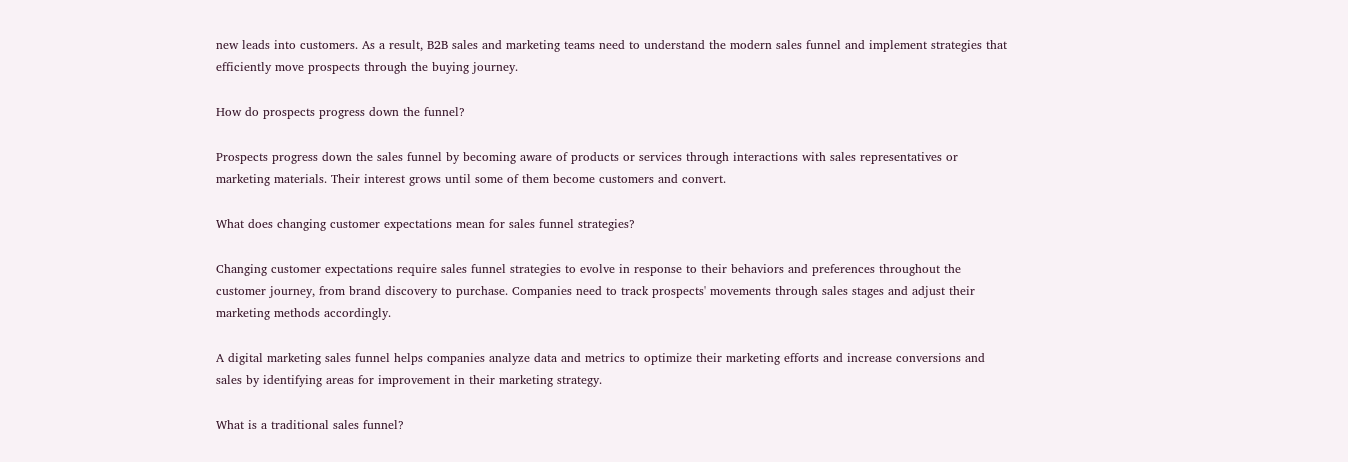new leads into customers. As a result, B2B sales and marketing teams need to understand the modern sales funnel and implement strategies that efficiently move prospects through the buying journey.

How do prospects progress down the funnel?

Prospects progress down the sales funnel by becoming aware of products or services through interactions with sales representatives or marketing materials. Their interest grows until some of them become customers and convert.

What does changing customer expectations mean for sales funnel strategies?

Changing customer expectations require sales funnel strategies to evolve in response to their behaviors and preferences throughout the customer journey, from brand discovery to purchase. Companies need to track prospects' movements through sales stages and adjust their marketing methods accordingly.

A digital marketing sales funnel helps companies analyze data and metrics to optimize their marketing efforts and increase conversions and sales by identifying areas for improvement in their marketing strategy.

What is a traditional sales funnel?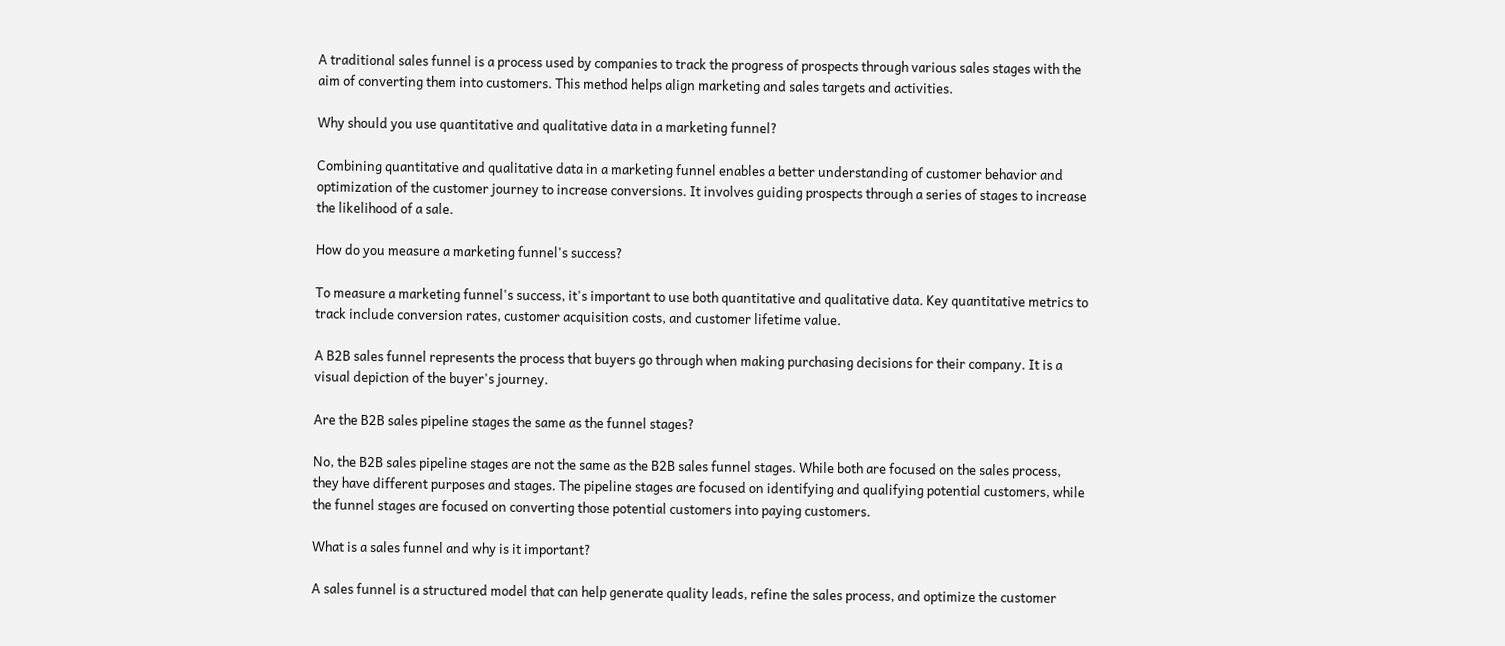A traditional sales funnel is a process used by companies to track the progress of prospects through various sales stages with the aim of converting them into customers. This method helps align marketing and sales targets and activities.

Why should you use quantitative and qualitative data in a marketing funnel?

Combining quantitative and qualitative data in a marketing funnel enables a better understanding of customer behavior and optimization of the customer journey to increase conversions. It involves guiding prospects through a series of stages to increase the likelihood of a sale.

How do you measure a marketing funnel's success?

To measure a marketing funnel's success, it's important to use both quantitative and qualitative data. Key quantitative metrics to track include conversion rates, customer acquisition costs, and customer lifetime value.

A B2B sales funnel represents the process that buyers go through when making purchasing decisions for their company. It is a visual depiction of the buyer's journey.

Are the B2B sales pipeline stages the same as the funnel stages?

No, the B2B sales pipeline stages are not the same as the B2B sales funnel stages. While both are focused on the sales process, they have different purposes and stages. The pipeline stages are focused on identifying and qualifying potential customers, while the funnel stages are focused on converting those potential customers into paying customers.

What is a sales funnel and why is it important?

A sales funnel is a structured model that can help generate quality leads, refine the sales process, and optimize the customer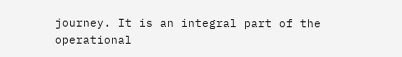journey. It is an integral part of the operational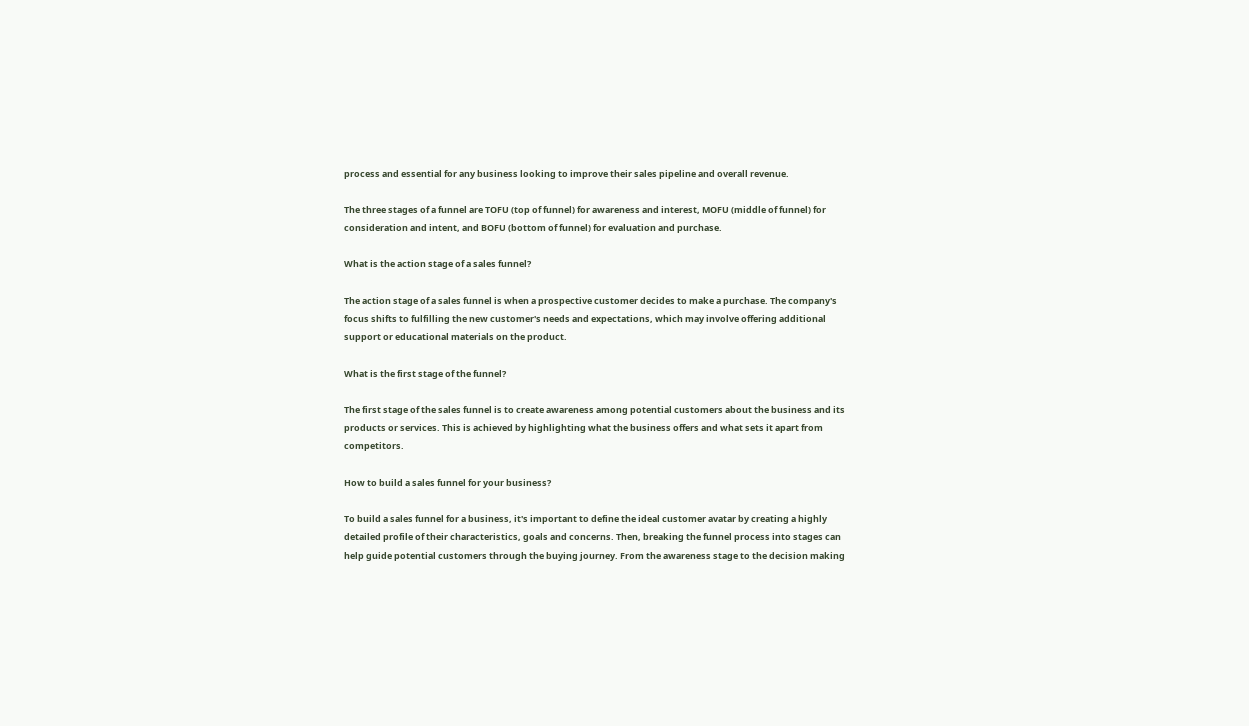process and essential for any business looking to improve their sales pipeline and overall revenue.

The three stages of a funnel are TOFU (top of funnel) for awareness and interest, MOFU (middle of funnel) for consideration and intent, and BOFU (bottom of funnel) for evaluation and purchase.

What is the action stage of a sales funnel?

The action stage of a sales funnel is when a prospective customer decides to make a purchase. The company's focus shifts to fulfilling the new customer's needs and expectations, which may involve offering additional support or educational materials on the product.

What is the first stage of the funnel?

The first stage of the sales funnel is to create awareness among potential customers about the business and its products or services. This is achieved by highlighting what the business offers and what sets it apart from competitors.

How to build a sales funnel for your business?

To build a sales funnel for a business, it's important to define the ideal customer avatar by creating a highly detailed profile of their characteristics, goals and concerns. Then, breaking the funnel process into stages can help guide potential customers through the buying journey. From the awareness stage to the decision making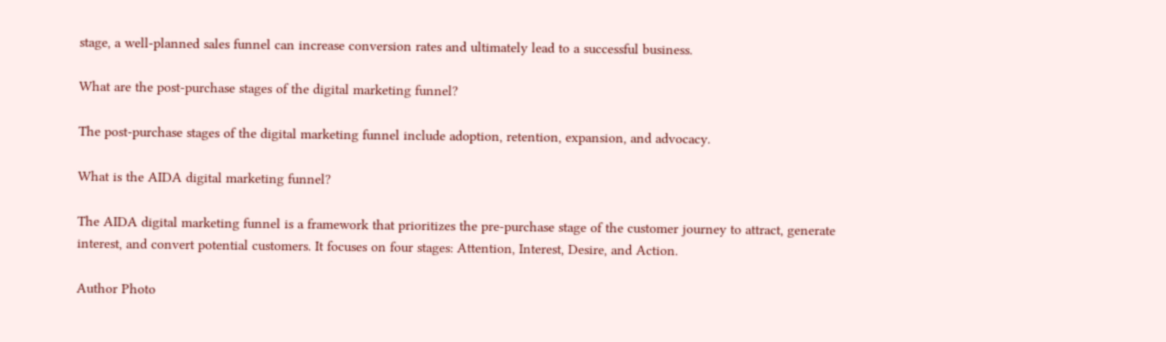stage, a well-planned sales funnel can increase conversion rates and ultimately lead to a successful business.

What are the post-purchase stages of the digital marketing funnel?

The post-purchase stages of the digital marketing funnel include adoption, retention, expansion, and advocacy.

What is the AIDA digital marketing funnel?

The AIDA digital marketing funnel is a framework that prioritizes the pre-purchase stage of the customer journey to attract, generate interest, and convert potential customers. It focuses on four stages: Attention, Interest, Desire, and Action.

Author Photo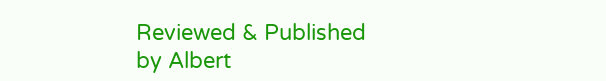Reviewed & Published by Albert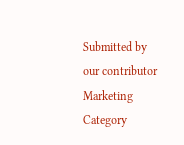Submitted by our contributor
Marketing Category